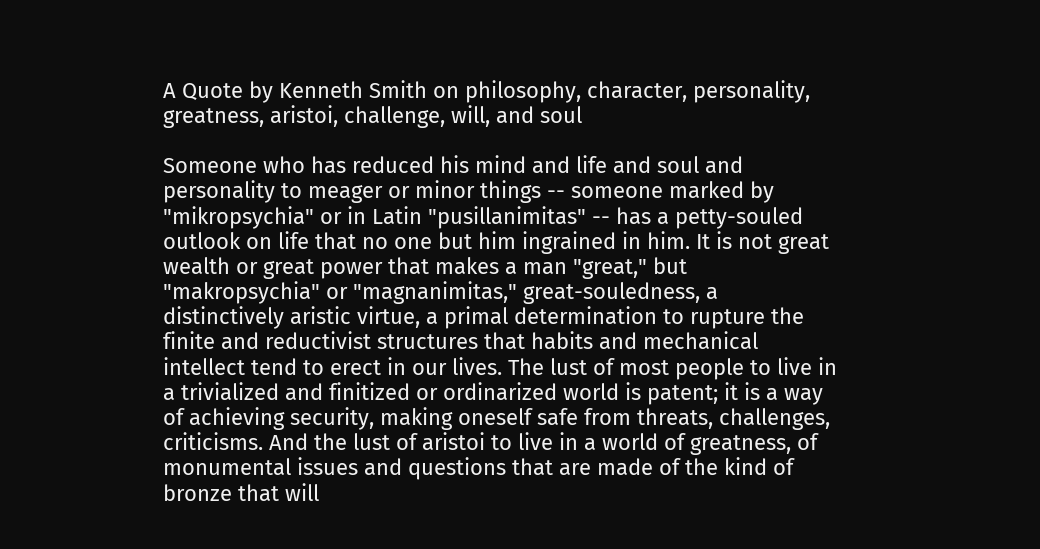A Quote by Kenneth Smith on philosophy, character, personality, greatness, aristoi, challenge, will, and soul

Someone who has reduced his mind and life and soul and personality to meager or minor things -- someone marked by "mikropsychia" or in Latin "pusillanimitas" -- has a petty-souled outlook on life that no one but him ingrained in him. It is not great wealth or great power that makes a man "great," but "makropsychia" or "magnanimitas," great-souledness, a distinctively aristic virtue, a primal determination to rupture the finite and reductivist structures that habits and mechanical intellect tend to erect in our lives. The lust of most people to live in a trivialized and finitized or ordinarized world is patent; it is a way of achieving security, making oneself safe from threats, challenges, criticisms. And the lust of aristoi to live in a world of greatness, of monumental issues and questions that are made of the kind of bronze that will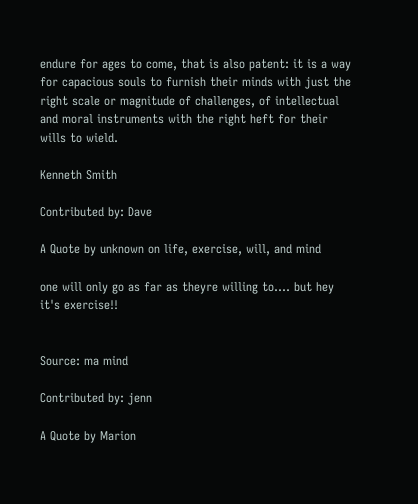endure for ages to come, that is also patent: it is a way for capacious souls to furnish their minds with just the right scale or magnitude of challenges, of intellectual and moral instruments with the right heft for their wills to wield.

Kenneth Smith

Contributed by: Dave

A Quote by unknown on life, exercise, will, and mind

one will only go as far as theyre willing to.... but hey it's exercise!!


Source: ma mind

Contributed by: jenn

A Quote by Marion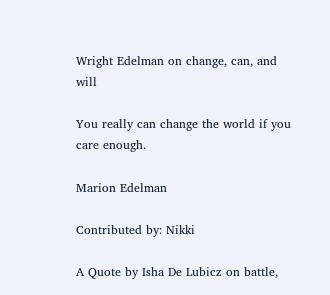Wright Edelman on change, can, and will

You really can change the world if you care enough.

Marion Edelman

Contributed by: Nikki

A Quote by Isha De Lubicz on battle,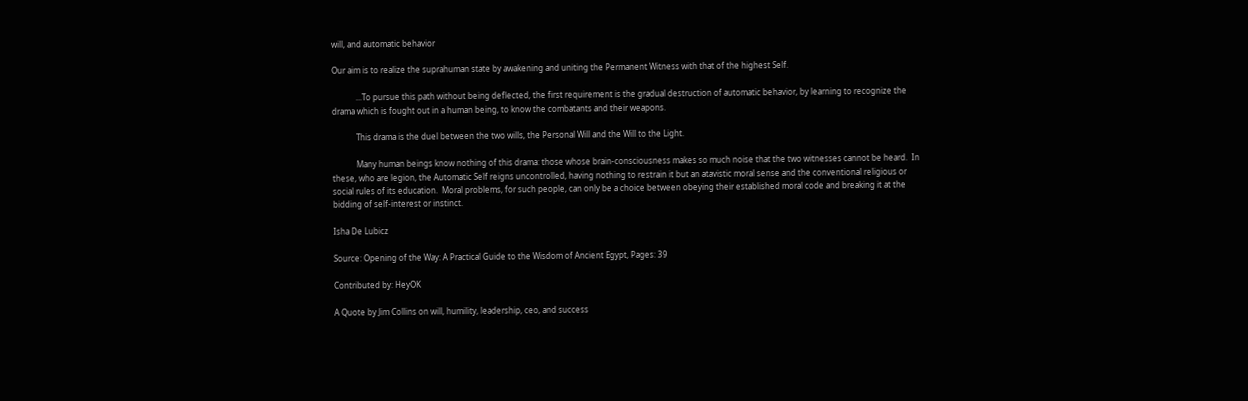will, and automatic behavior

Our aim is to realize the suprahuman state by awakening and uniting the Permanent Witness with that of the highest Self.

            ...To pursue this path without being deflected, the first requirement is the gradual destruction of automatic behavior, by learning to recognize the drama which is fought out in a human being, to know the combatants and their weapons.

            This drama is the duel between the two wills, the Personal Will and the Will to the Light.

            Many human beings know nothing of this drama: those whose brain-consciousness makes so much noise that the two witnesses cannot be heard.  In these, who are legion, the Automatic Self reigns uncontrolled, having nothing to restrain it but an atavistic moral sense and the conventional religious or social rules of its education.  Moral problems, for such people, can only be a choice between obeying their established moral code and breaking it at the bidding of self-interest or instinct.

Isha De Lubicz

Source: Opening of the Way: A Practical Guide to the Wisdom of Ancient Egypt, Pages: 39

Contributed by: HeyOK

A Quote by Jim Collins on will, humility, leadership, ceo, and success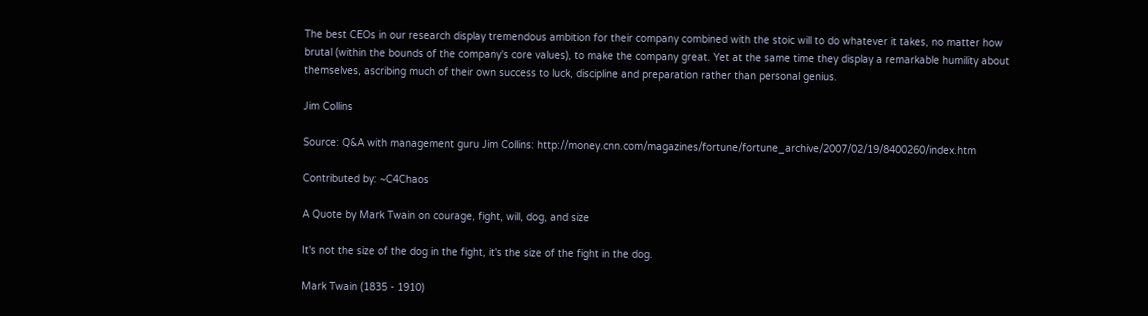The best CEOs in our research display tremendous ambition for their company combined with the stoic will to do whatever it takes, no matter how brutal (within the bounds of the company's core values), to make the company great. Yet at the same time they display a remarkable humility about themselves, ascribing much of their own success to luck, discipline and preparation rather than personal genius.

Jim Collins

Source: Q&A with management guru Jim Collins: http://money.cnn.com/magazines/fortune/fortune_archive/2007/02/19/8400260/index.htm

Contributed by: ~C4Chaos

A Quote by Mark Twain on courage, fight, will, dog, and size

It's not the size of the dog in the fight, it's the size of the fight in the dog.

Mark Twain (1835 - 1910)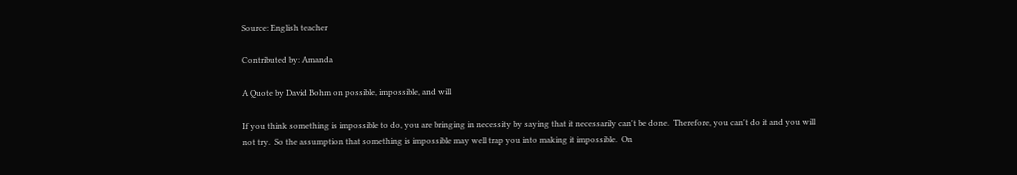Source: English teacher

Contributed by: Amanda

A Quote by David Bohm on possible, impossible, and will

If you think something is impossible to do, you are bringing in necessity by saying that it necessarily can't be done.  Therefore, you can't do it and you will not try.  So the assumption that something is impossible may well trap you into making it impossible.  On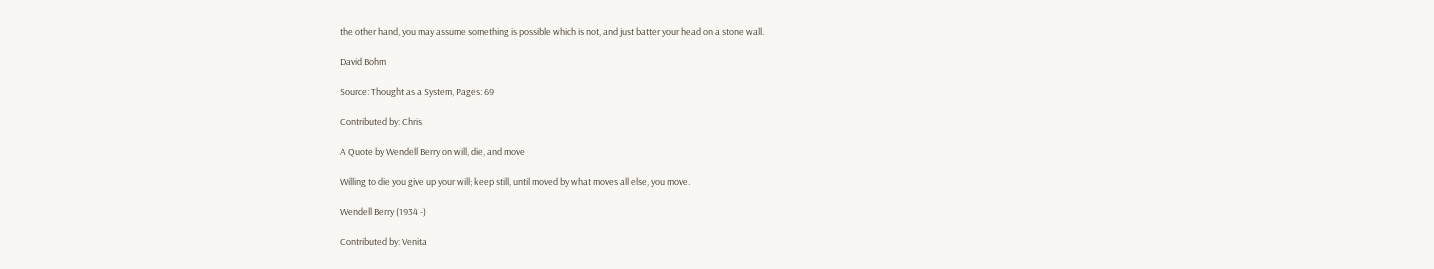the other hand, you may assume something is possible which is not, and just batter your head on a stone wall.

David Bohm

Source: Thought as a System, Pages: 69

Contributed by: Chris

A Quote by Wendell Berry on will, die, and move

Willing to die you give up your will; keep still, until moved by what moves all else, you move.

Wendell Berry (1934 -)

Contributed by: Venita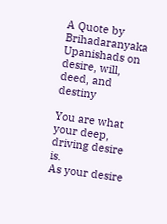A Quote by Brihadaranyaka Upanishads on desire, will, deed, and destiny

You are what your deep, driving desire is.
As your desire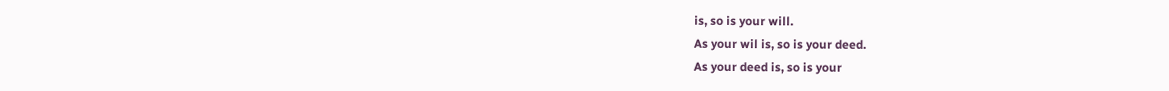is, so is your will.
As your wil is, so is your deed.
As your deed is, so is your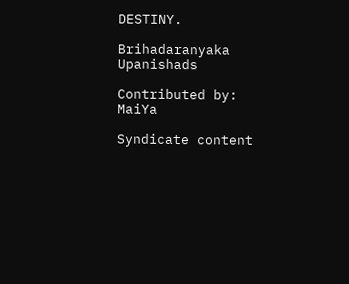DESTINY.

Brihadaranyaka Upanishads

Contributed by: MaiYa

Syndicate content